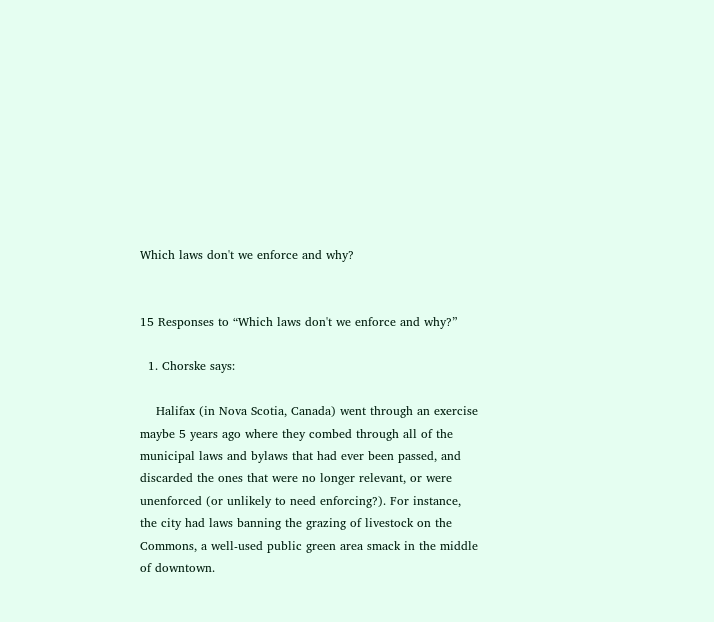Which laws don't we enforce and why?


15 Responses to “Which laws don't we enforce and why?”

  1. Chorske says:

    Halifax (in Nova Scotia, Canada) went through an exercise maybe 5 years ago where they combed through all of the municipal laws and bylaws that had ever been passed, and discarded the ones that were no longer relevant, or were unenforced (or unlikely to need enforcing?). For instance, the city had laws banning the grazing of livestock on the Commons, a well-used public green area smack in the middle of downtown.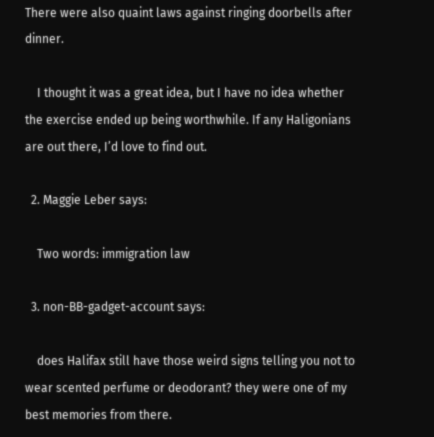There were also quaint laws against ringing doorbells after dinner.

    I thought it was a great idea, but I have no idea whether the exercise ended up being worthwhile. If any Haligonians are out there, I’d love to find out.

  2. Maggie Leber says:

    Two words: immigration law

  3. non-BB-gadget-account says:

    does Halifax still have those weird signs telling you not to wear scented perfume or deodorant? they were one of my best memories from there.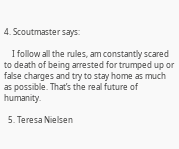4. Scoutmaster says:

    I follow all the rules, am constantly scared to death of being arrested for trumped up or false charges and try to stay home as much as possible. That’s the real future of humanity.

  5. Teresa Nielsen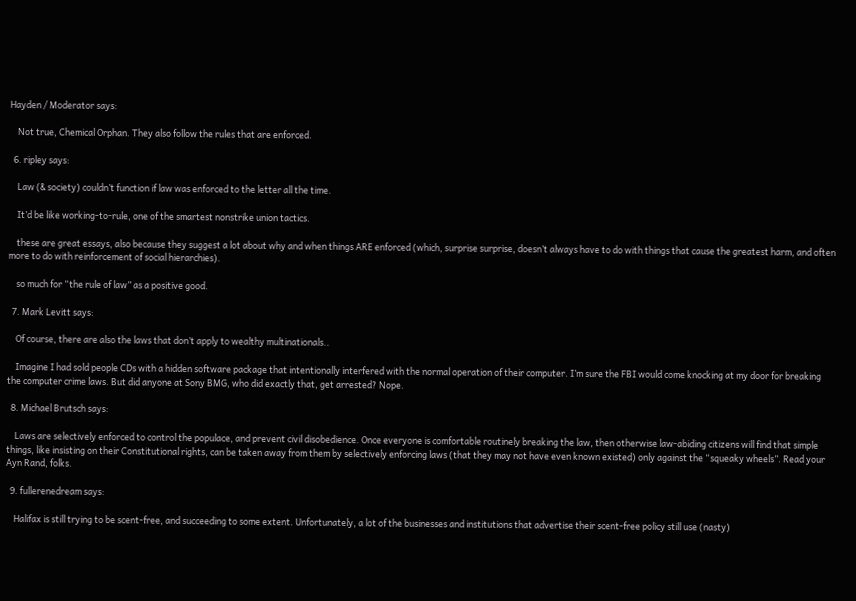Hayden / Moderator says:

    Not true, Chemical Orphan. They also follow the rules that are enforced.

  6. ripley says:

    Law (& society) couldn’t function if law was enforced to the letter all the time.

    It’d be like working-to-rule, one of the smartest nonstrike union tactics.

    these are great essays, also because they suggest a lot about why and when things ARE enforced (which, surprise surprise, doesn’t always have to do with things that cause the greatest harm, and often more to do with reinforcement of social hierarchies).

    so much for “the rule of law” as a positive good.

  7. Mark Levitt says:

    Of course, there are also the laws that don’t apply to wealthy multinationals..

    Imagine I had sold people CDs with a hidden software package that intentionally interfered with the normal operation of their computer. I’m sure the FBI would come knocking at my door for breaking the computer crime laws. But did anyone at Sony BMG, who did exactly that, get arrested? Nope.

  8. Michael Brutsch says:

    Laws are selectively enforced to control the populace, and prevent civil disobedience. Once everyone is comfortable routinely breaking the law, then otherwise law-abiding citizens will find that simple things, like insisting on their Constitutional rights, can be taken away from them by selectively enforcing laws (that they may not have even known existed) only against the “squeaky wheels”. Read your Ayn Rand, folks.

  9. fullerenedream says:

    Halifax is still trying to be scent-free, and succeeding to some extent. Unfortunately, a lot of the businesses and institutions that advertise their scent-free policy still use (nasty)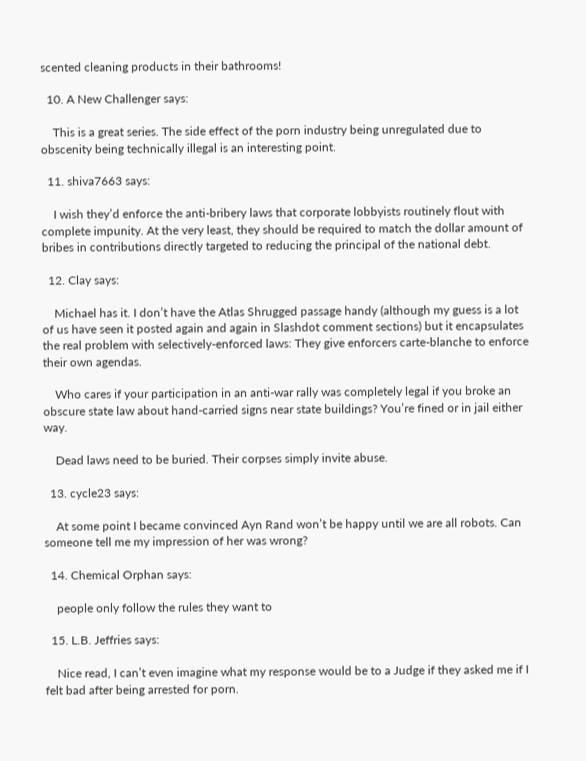scented cleaning products in their bathrooms!

  10. A New Challenger says:

    This is a great series. The side effect of the porn industry being unregulated due to obscenity being technically illegal is an interesting point.

  11. shiva7663 says:

    I wish they’d enforce the anti-bribery laws that corporate lobbyists routinely flout with complete impunity. At the very least, they should be required to match the dollar amount of bribes in contributions directly targeted to reducing the principal of the national debt.

  12. Clay says:

    Michael has it. I don’t have the Atlas Shrugged passage handy (although my guess is a lot of us have seen it posted again and again in Slashdot comment sections) but it encapsulates the real problem with selectively-enforced laws: They give enforcers carte-blanche to enforce their own agendas.

    Who cares if your participation in an anti-war rally was completely legal if you broke an obscure state law about hand-carried signs near state buildings? You’re fined or in jail either way.

    Dead laws need to be buried. Their corpses simply invite abuse.

  13. cycle23 says:

    At some point I became convinced Ayn Rand won’t be happy until we are all robots. Can someone tell me my impression of her was wrong?

  14. Chemical Orphan says:

    people only follow the rules they want to

  15. L.B. Jeffries says:

    Nice read, I can’t even imagine what my response would be to a Judge if they asked me if I felt bad after being arrested for porn.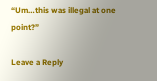“Um…this was illegal at one point?”

Leave a Reply